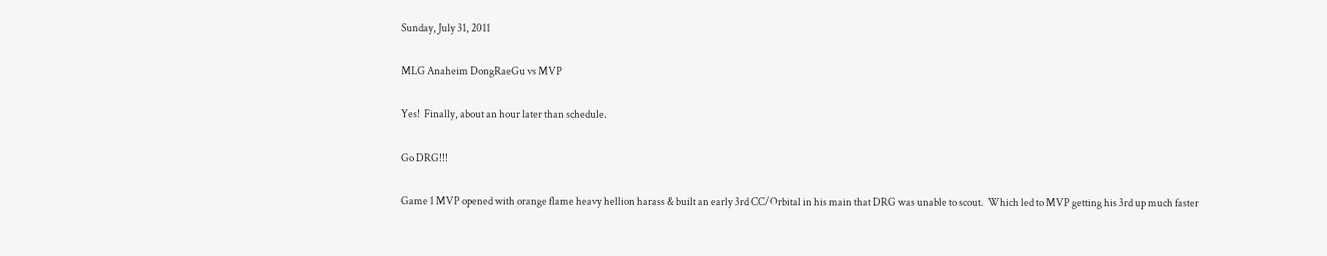Sunday, July 31, 2011

MLG Anaheim DongRaeGu vs MVP

Yes!  Finally, about an hour later than schedule.

Go DRG!!!

Game 1 MVP opened with orange flame heavy hellion harass & built an early 3rd CC/Orbital in his main that DRG was unable to scout.  Which led to MVP getting his 3rd up much faster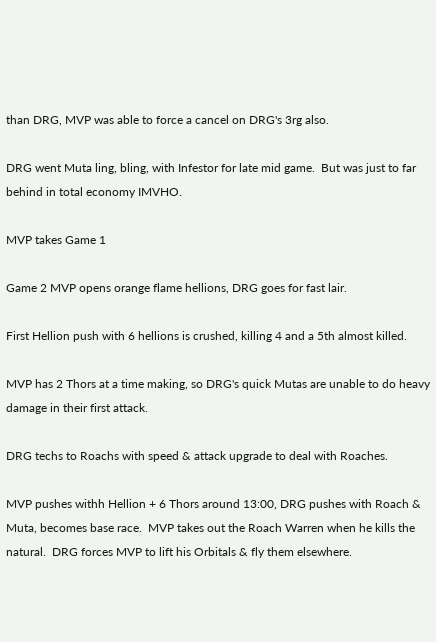than DRG, MVP was able to force a cancel on DRG's 3rg also.

DRG went Muta ling, bling, with Infestor for late mid game.  But was just to far behind in total economy IMVHO.

MVP takes Game 1

Game 2 MVP opens orange flame hellions, DRG goes for fast lair.

First Hellion push with 6 hellions is crushed, killing 4 and a 5th almost killed.

MVP has 2 Thors at a time making, so DRG's quick Mutas are unable to do heavy damage in their first attack.

DRG techs to Roachs with speed & attack upgrade to deal with Roaches.

MVP pushes withh Hellion + 6 Thors around 13:00, DRG pushes with Roach & Muta, becomes base race.  MVP takes out the Roach Warren when he kills the natural.  DRG forces MVP to lift his Orbitals & fly them elsewhere.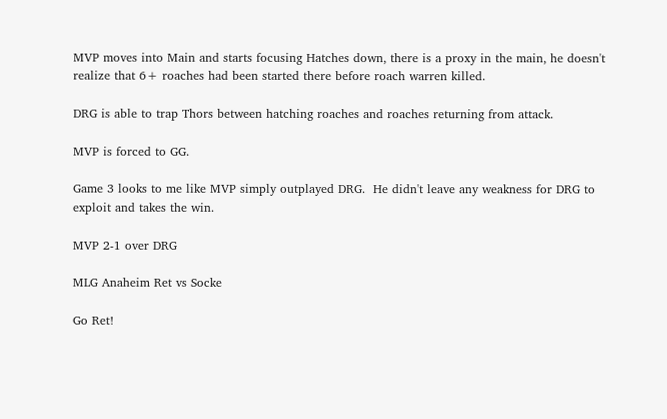MVP moves into Main and starts focusing Hatches down, there is a proxy in the main, he doesn't realize that 6+ roaches had been started there before roach warren killed.

DRG is able to trap Thors between hatching roaches and roaches returning from attack.

MVP is forced to GG.

Game 3 looks to me like MVP simply outplayed DRG.  He didn't leave any weakness for DRG to exploit and takes the win.

MVP 2-1 over DRG

MLG Anaheim Ret vs Socke

Go Ret!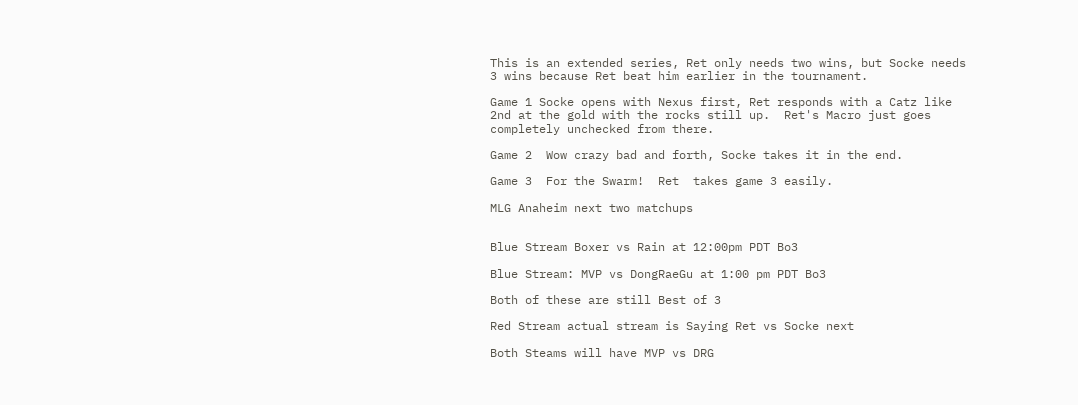This is an extended series, Ret only needs two wins, but Socke needs 3 wins because Ret beat him earlier in the tournament.

Game 1 Socke opens with Nexus first, Ret responds with a Catz like 2nd at the gold with the rocks still up.  Ret's Macro just goes completely unchecked from there.

Game 2  Wow crazy bad and forth, Socke takes it in the end.

Game 3  For the Swarm!  Ret  takes game 3 easily.

MLG Anaheim next two matchups


Blue Stream Boxer vs Rain at 12:00pm PDT Bo3

Blue Stream: MVP vs DongRaeGu at 1:00 pm PDT Bo3

Both of these are still Best of 3

Red Stream actual stream is Saying Ret vs Socke next

Both Steams will have MVP vs DRG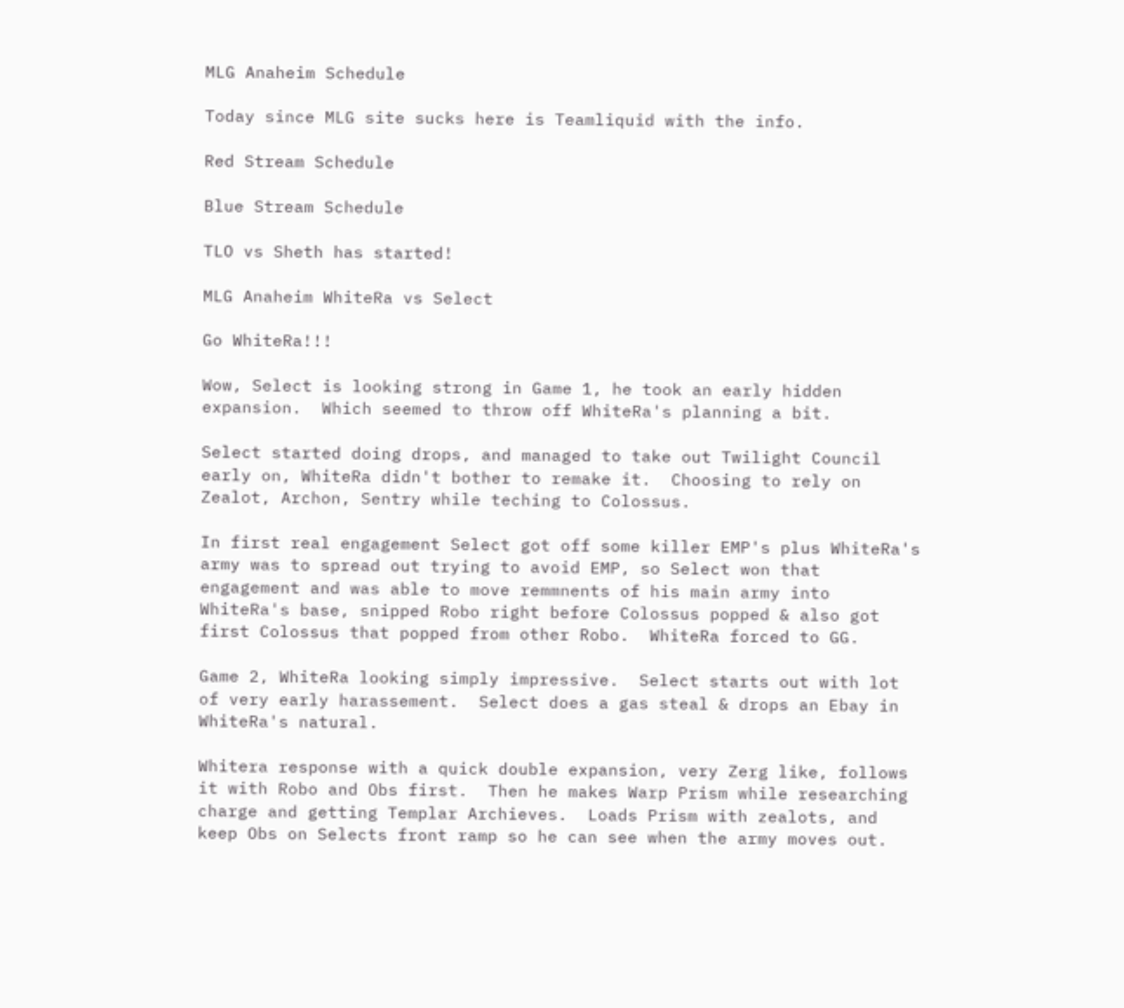MLG Anaheim Schedule

Today since MLG site sucks here is Teamliquid with the info.

Red Stream Schedule

Blue Stream Schedule

TLO vs Sheth has started!

MLG Anaheim WhiteRa vs Select

Go WhiteRa!!!

Wow, Select is looking strong in Game 1, he took an early hidden expansion.  Which seemed to throw off WhiteRa's planning a bit.

Select started doing drops, and managed to take out Twilight Council early on, WhiteRa didn't bother to remake it.  Choosing to rely on Zealot, Archon, Sentry while teching to Colossus.

In first real engagement Select got off some killer EMP's plus WhiteRa's army was to spread out trying to avoid EMP, so Select won that engagement and was able to move remmnents of his main army into WhiteRa's base, snipped Robo right before Colossus popped & also got first Colossus that popped from other Robo.  WhiteRa forced to GG.

Game 2, WhiteRa looking simply impressive.  Select starts out with lot of very early harassement.  Select does a gas steal & drops an Ebay in WhiteRa's natural.

Whitera response with a quick double expansion, very Zerg like, follows it with Robo and Obs first.  Then he makes Warp Prism while researching charge and getting Templar Archieves.  Loads Prism with zealots, and keep Obs on Selects front ramp so he can see when the army moves out.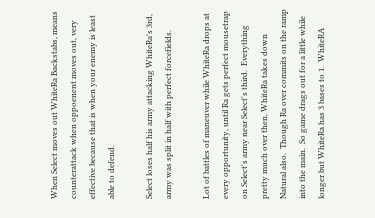When Select moves out WhiteRa Backstabs, means counterattack when oppoenent moves out, very effective because that is when your enemy is least able to defend.

Select loses half his army attacking WhiteRa's 3rd, army was split in half with perfect forcefields.

Lot of battles of maneuver while WhiteRa drops at every opportunity, until Ra gets perfect mousetrap on Select's army near Select's third.  Everything pretty much over then, WhiteRa takes down Natural also.  Though Ra over commits on the ramp into the main.  So game drags out for a little while longer but WhiteRa has 3 bases to 1.  WhiteRA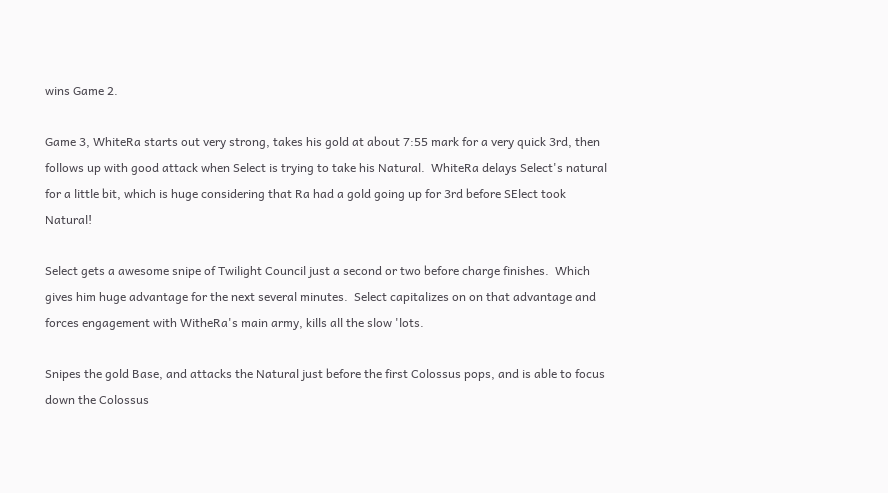wins Game 2.

Game 3, WhiteRa starts out very strong, takes his gold at about 7:55 mark for a very quick 3rd, then follows up with good attack when Select is trying to take his Natural.  WhiteRa delays Select's natural for a little bit, which is huge considering that Ra had a gold going up for 3rd before SElect took Natural!

Select gets a awesome snipe of Twilight Council just a second or two before charge finishes.  Which gives him huge advantage for the next several minutes.  Select capitalizes on on that advantage and forces engagement with WitheRa's main army, kills all the slow 'lots.

Snipes the gold Base, and attacks the Natural just before the first Colossus pops, and is able to focus down the Colossus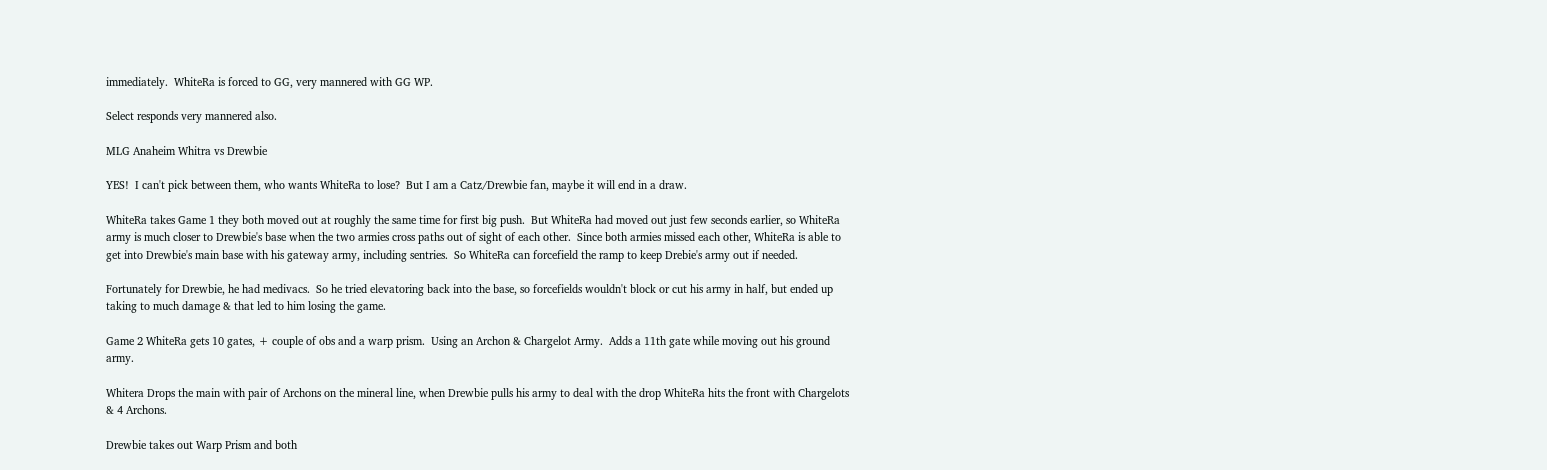immediately.  WhiteRa is forced to GG, very mannered with GG WP.

Select responds very mannered also.

MLG Anaheim Whitra vs Drewbie

YES!  I can't pick between them, who wants WhiteRa to lose?  But I am a Catz/Drewbie fan, maybe it will end in a draw.

WhiteRa takes Game 1 they both moved out at roughly the same time for first big push.  But WhiteRa had moved out just few seconds earlier, so WhiteRa army is much closer to Drewbie's base when the two armies cross paths out of sight of each other.  Since both armies missed each other, WhiteRa is able to get into Drewbie's main base with his gateway army, including sentries.  So WhiteRa can forcefield the ramp to keep Drebie's army out if needed.

Fortunately for Drewbie, he had medivacs.  So he tried elevatoring back into the base, so forcefields wouldn't block or cut his army in half, but ended up taking to much damage & that led to him losing the game.

Game 2 WhiteRa gets 10 gates, + couple of obs and a warp prism.  Using an Archon & Chargelot Army.  Adds a 11th gate while moving out his ground army.

Whitera Drops the main with pair of Archons on the mineral line, when Drewbie pulls his army to deal with the drop WhiteRa hits the front with Chargelots & 4 Archons.

Drewbie takes out Warp Prism and both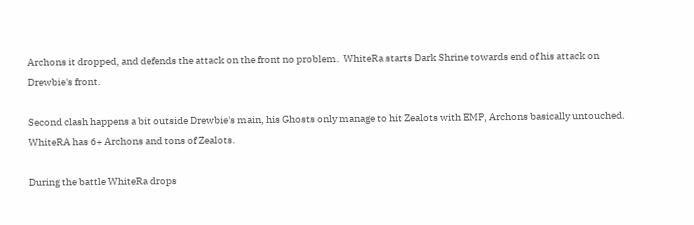Archons it dropped, and defends the attack on the front no problem.  WhiteRa starts Dark Shrine towards end of his attack on Drewbie's front.

Second clash happens a bit outside Drewbie's main, his Ghosts only manage to hit Zealots with EMP, Archons basically untouched.  WhiteRA has 6+ Archons and tons of Zealots.

During the battle WhiteRa drops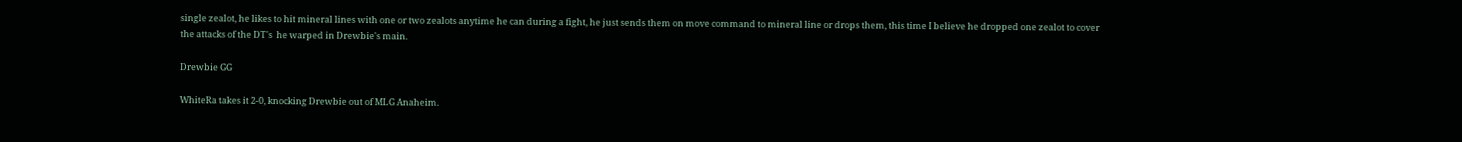single zealot, he likes to hit mineral lines with one or two zealots anytime he can during a fight, he just sends them on move command to mineral line or drops them, this time I believe he dropped one zealot to cover the attacks of the DT's  he warped in Drewbie's main.

Drewbie GG

WhiteRa takes it 2-0, knocking Drewbie out of MLG Anaheim.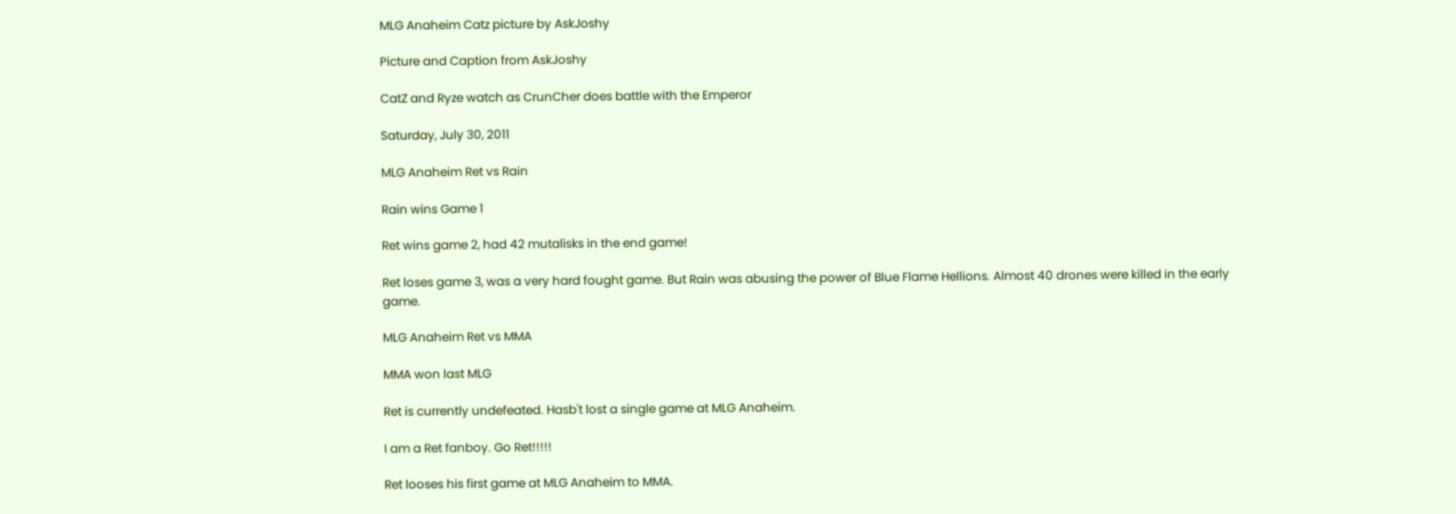MLG Anaheim Catz picture by AskJoshy

Picture and Caption from AskJoshy

CatZ and Ryze watch as CrunCher does battle with the Emperor

Saturday, July 30, 2011

MLG Anaheim Ret vs Rain

Rain wins Game 1

Ret wins game 2, had 42 mutalisks in the end game!

Ret loses game 3, was a very hard fought game. But Rain was abusing the power of Blue Flame Hellions. Almost 40 drones were killed in the early game.

MLG Anaheim Ret vs MMA

MMA won last MLG

Ret is currently undefeated. Hasb't lost a single game at MLG Anaheim.

I am a Ret fanboy. Go Ret!!!!!

Ret looses his first game at MLG Anaheim to MMA.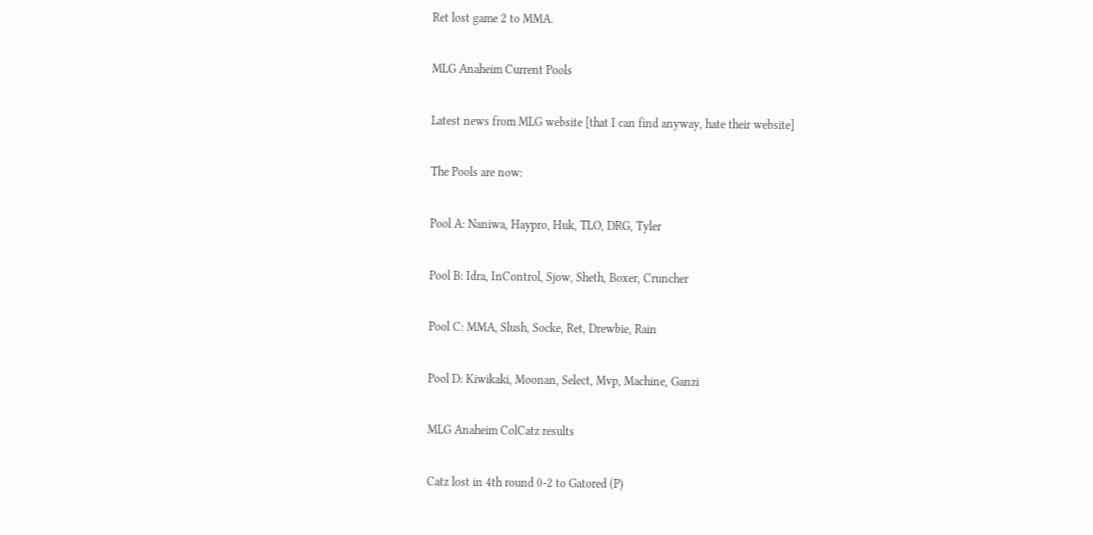Ret lost game 2 to MMA.

MLG Anaheim Current Pools

Latest news from MLG website [that I can find anyway, hate their website]

The Pools are now:

Pool A: Naniwa, Haypro, Huk, TLO, DRG, Tyler

Pool B: Idra, InControl, Sjow, Sheth, Boxer, Cruncher

Pool C: MMA, Slush, Socke, Ret, Drewbie, Rain

Pool D: Kiwikaki, Moonan, Select, Mvp, Machine, Ganzi

MLG Anaheim ColCatz results

Catz lost in 4th round 0-2 to Gatored (P)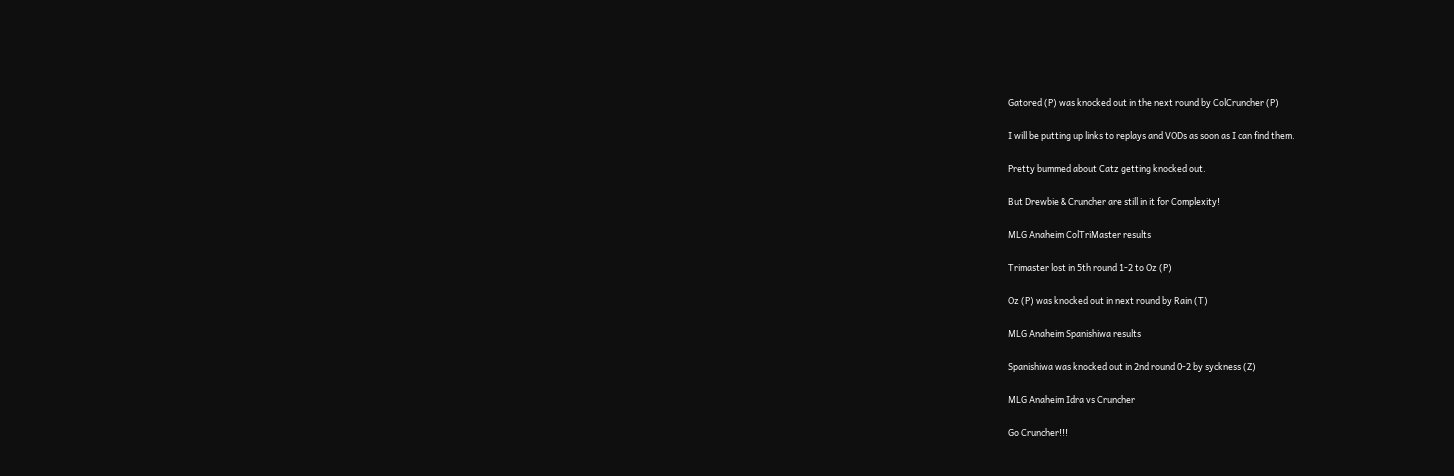Gatored (P) was knocked out in the next round by ColCruncher (P)

I will be putting up links to replays and VODs as soon as I can find them.

Pretty bummed about Catz getting knocked out.

But Drewbie & Cruncher are still in it for Complexity!

MLG Anaheim ColTriMaster results

Trimaster lost in 5th round 1-2 to Oz (P)

Oz (P) was knocked out in next round by Rain (T)

MLG Anaheim Spanishiwa results

Spanishiwa was knocked out in 2nd round 0-2 by syckness (Z)

MLG Anaheim Idra vs Cruncher

Go Cruncher!!!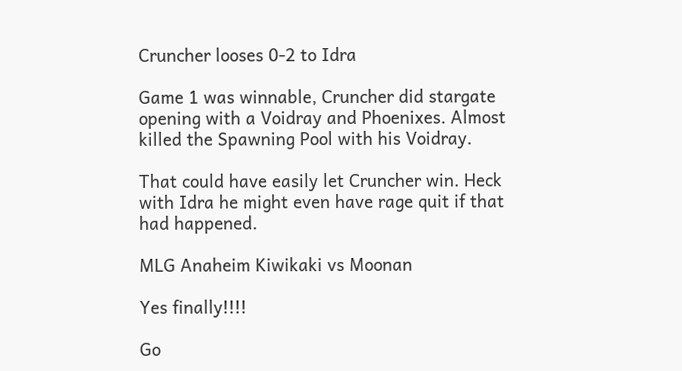Cruncher looses 0-2 to Idra

Game 1 was winnable, Cruncher did stargate opening with a Voidray and Phoenixes. Almost killed the Spawning Pool with his Voidray.

That could have easily let Cruncher win. Heck with Idra he might even have rage quit if that had happened.

MLG Anaheim Kiwikaki vs Moonan

Yes finally!!!!

Go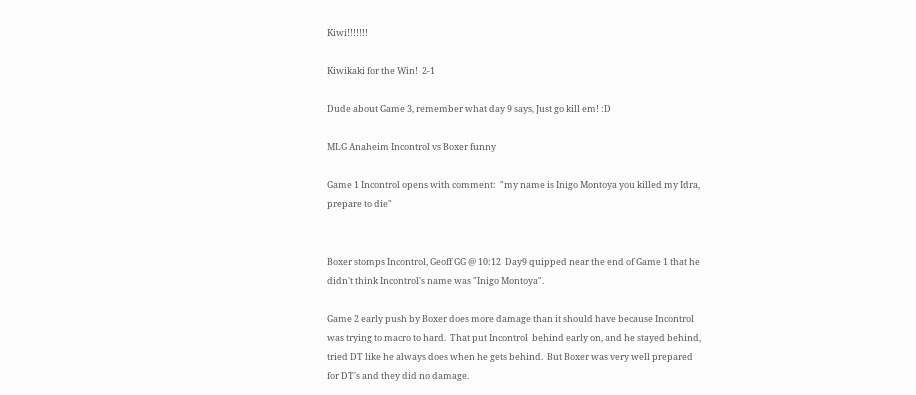Kiwi!!!!!!!

Kiwikaki for the Win!  2-1

Dude about Game 3, remember what day 9 says, Just go kill em! :D

MLG Anaheim Incontrol vs Boxer funny

Game 1 Incontrol opens with comment:  "my name is Inigo Montoya you killed my Idra, prepare to die"


Boxer stomps Incontrol, Geoff GG @ 10:12  Day9 quipped near the end of Game 1 that he didn't think Incontrol's name was "Inigo Montoya".

Game 2 early push by Boxer does more damage than it should have because Incontrol was trying to macro to hard.  That put Incontrol  behind early on, and he stayed behind, tried DT like he always does when he gets behind.  But Boxer was very well prepared for DT's and they did no damage.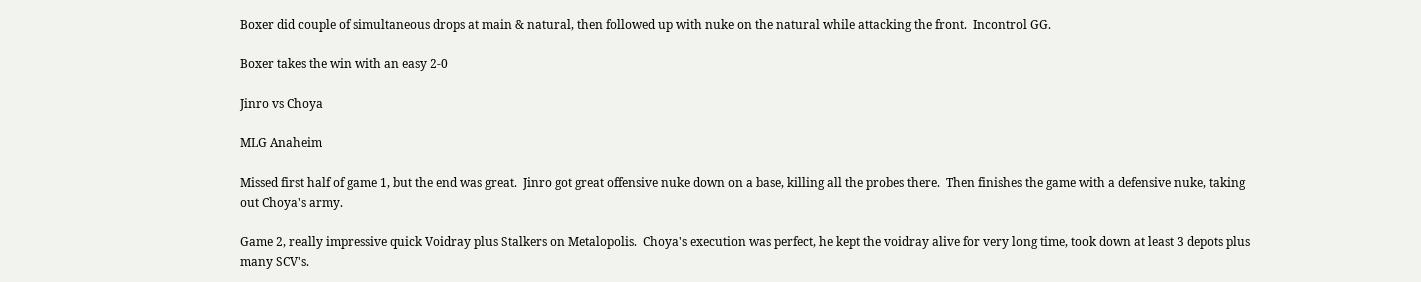Boxer did couple of simultaneous drops at main & natural, then followed up with nuke on the natural while attacking the front.  Incontrol GG.

Boxer takes the win with an easy 2-0

Jinro vs Choya

MLG Anaheim

Missed first half of game 1, but the end was great.  Jinro got great offensive nuke down on a base, killing all the probes there.  Then finishes the game with a defensive nuke, taking out Choya's army.

Game 2, really impressive quick Voidray plus Stalkers on Metalopolis.  Choya's execution was perfect, he kept the voidray alive for very long time, took down at least 3 depots plus many SCV's.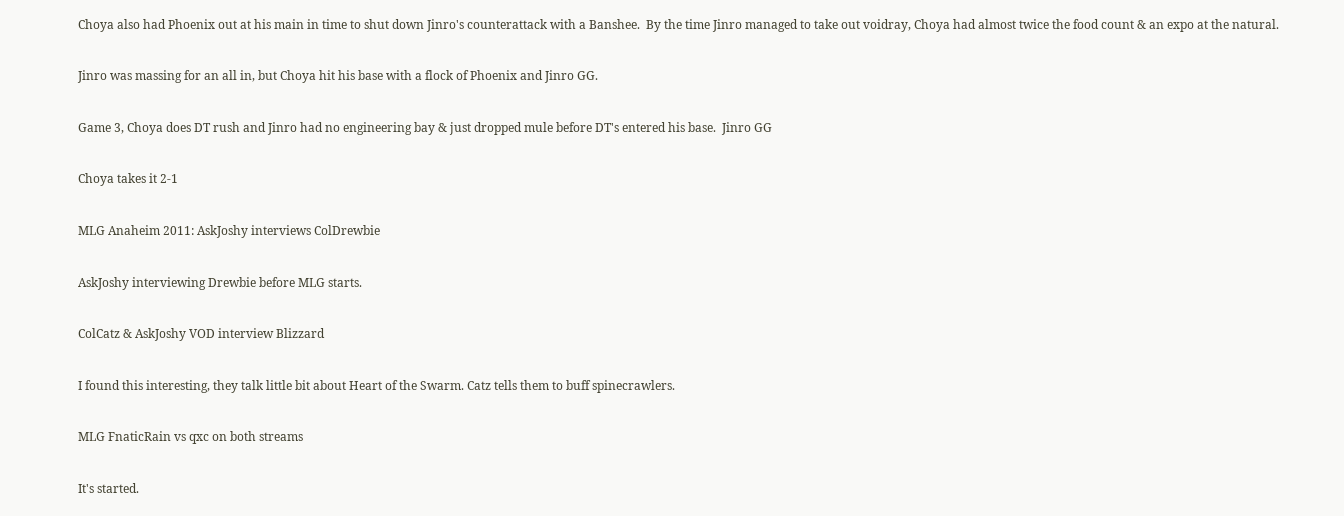Choya also had Phoenix out at his main in time to shut down Jinro's counterattack with a Banshee.  By the time Jinro managed to take out voidray, Choya had almost twice the food count & an expo at the natural.

Jinro was massing for an all in, but Choya hit his base with a flock of Phoenix and Jinro GG.

Game 3, Choya does DT rush and Jinro had no engineering bay & just dropped mule before DT's entered his base.  Jinro GG

Choya takes it 2-1

MLG Anaheim 2011: AskJoshy interviews ColDrewbie

AskJoshy interviewing Drewbie before MLG starts.

ColCatz & AskJoshy VOD interview Blizzard

I found this interesting, they talk little bit about Heart of the Swarm. Catz tells them to buff spinecrawlers.

MLG FnaticRain vs qxc on both streams

It's started.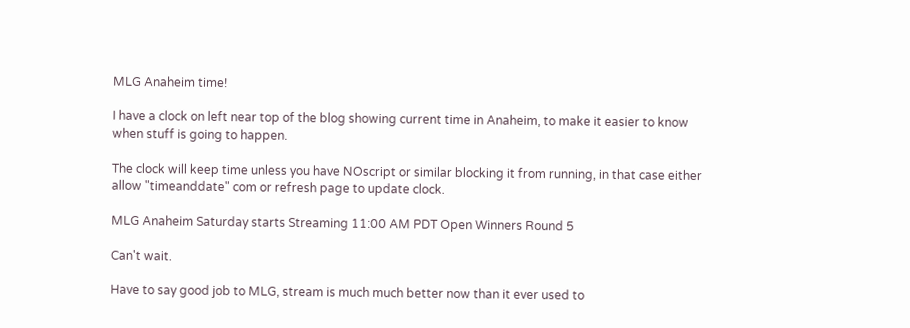MLG Anaheim time!

I have a clock on left near top of the blog showing current time in Anaheim, to make it easier to know when stuff is going to happen.

The clock will keep time unless you have NOscript or similar blocking it from running, in that case either allow "timeanddate" com or refresh page to update clock.

MLG Anaheim Saturday starts Streaming 11:00 AM PDT Open Winners Round 5

Can't wait.

Have to say good job to MLG, stream is much much better now than it ever used to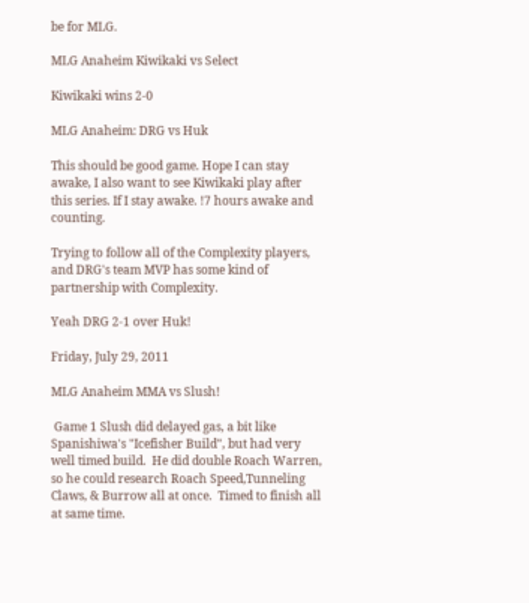be for MLG.

MLG Anaheim Kiwikaki vs Select

Kiwikaki wins 2-0

MLG Anaheim: DRG vs Huk

This should be good game. Hope I can stay awake, I also want to see Kiwikaki play after this series. If I stay awake. !7 hours awake and counting.

Trying to follow all of the Complexity players, and DRG's team MVP has some kind of partnership with Complexity.

Yeah DRG 2-1 over Huk!

Friday, July 29, 2011

MLG Anaheim MMA vs Slush!

 Game 1 Slush did delayed gas, a bit like Spanishiwa's "Icefisher Build", but had very well timed build.  He did double Roach Warren, so he could research Roach Speed,Tunneling Claws, & Burrow all at once.  Timed to finish all at same time.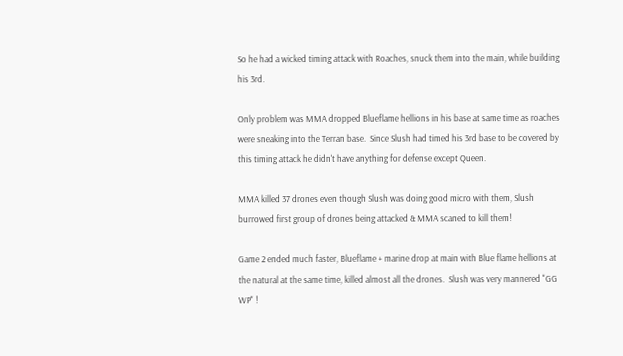So he had a wicked timing attack with Roaches, snuck them into the main, while building his 3rd.

Only problem was MMA dropped Blueflame hellions in his base at same time as roaches were sneaking into the Terran base.  Since Slush had timed his 3rd base to be covered by this timing attack he didn't have anything for defense except Queen.

MMA killed 37 drones even though Slush was doing good micro with them, Slush burrowed first group of drones being attacked & MMA scaned to kill them!

Game 2 ended much faster, Blueflame + marine drop at main with Blue flame hellions at the natural at the same time, killed almost all the drones.  Slush was very mannered "GG WP" !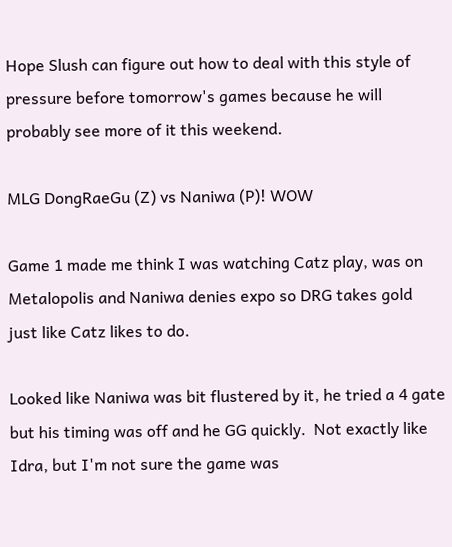Hope Slush can figure out how to deal with this style of pressure before tomorrow's games because he will probably see more of it this weekend.

MLG DongRaeGu (Z) vs Naniwa (P)! WOW

Game 1 made me think I was watching Catz play, was on Metalopolis and Naniwa denies expo so DRG takes gold just like Catz likes to do.

Looked like Naniwa was bit flustered by it, he tried a 4 gate but his timing was off and he GG quickly.  Not exactly like Idra, but I'm not sure the game was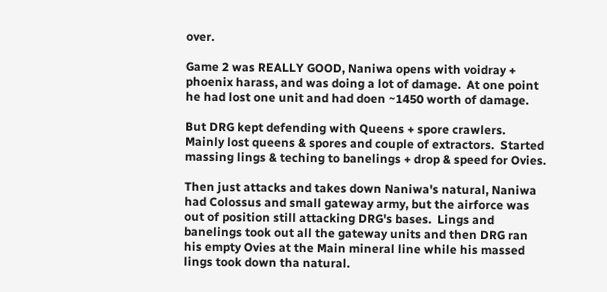over.

Game 2 was REALLY GOOD, Naniwa opens with voidray + phoenix harass, and was doing a lot of damage.  At one point he had lost one unit and had doen ~1450 worth of damage.

But DRG kept defending with Queens + spore crawlers.  Mainly lost queens & spores and couple of extractors.  Started massing lings & teching to banelings + drop & speed for Ovies.

Then just attacks and takes down Naniwa's natural, Naniwa had Colossus and small gateway army, but the airforce was out of position still attacking DRG's bases.  Lings and banelings took out all the gateway units and then DRG ran his empty Ovies at the Main mineral line while his massed lings took down tha natural.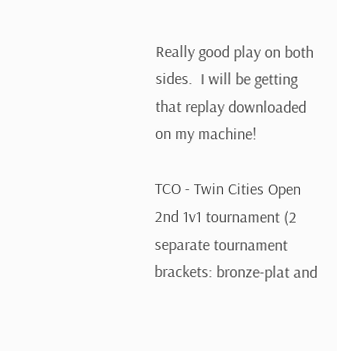Really good play on both sides.  I will be getting that replay downloaded on my machine!

TCO - Twin Cities Open 2nd 1v1 tournament (2 separate tournament brackets: bronze-plat and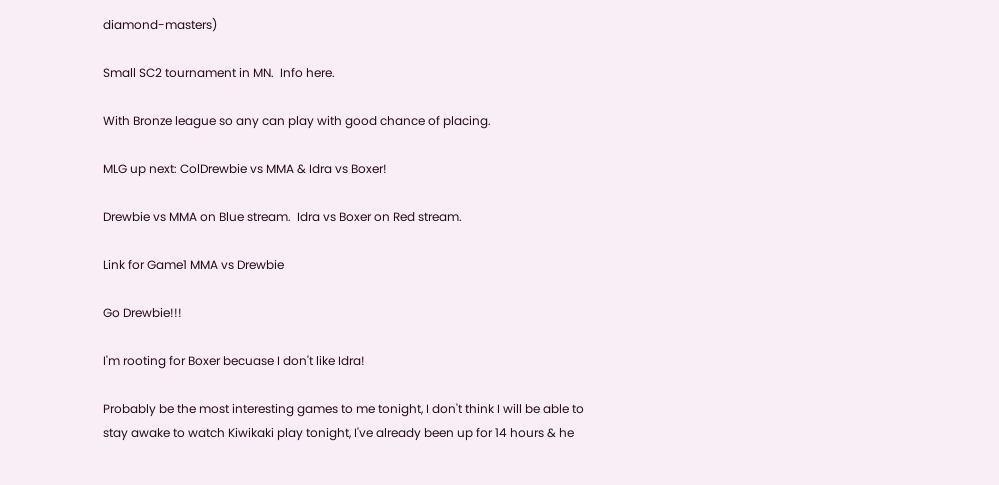diamond-masters)

Small SC2 tournament in MN.  Info here.

With Bronze league so any can play with good chance of placing.

MLG up next: ColDrewbie vs MMA & Idra vs Boxer!

Drewbie vs MMA on Blue stream.  Idra vs Boxer on Red stream.

Link for Game1 MMA vs Drewbie

Go Drewbie!!!

I'm rooting for Boxer becuase I don't like Idra!

Probably be the most interesting games to me tonight, I don't think I will be able to stay awake to watch Kiwikaki play tonight, I've already been up for 14 hours & he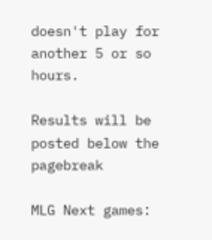doesn't play for another 5 or so hours.

Results will be posted below the pagebreak

MLG Next games: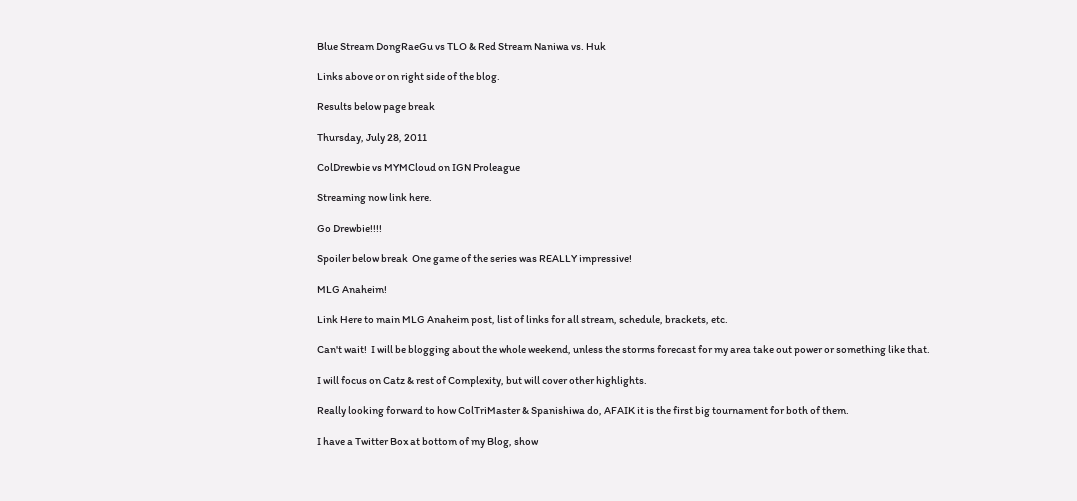Blue Stream DongRaeGu vs TLO & Red Stream Naniwa vs. Huk

Links above or on right side of the blog.

Results below page break

Thursday, July 28, 2011

ColDrewbie vs MYMCloud on IGN Proleague

Streaming now link here.

Go Drewbie!!!!

Spoiler below break  One game of the series was REALLY impressive!

MLG Anaheim!

Link Here to main MLG Anaheim post, list of links for all stream, schedule, brackets, etc.

Can't wait!  I will be blogging about the whole weekend, unless the storms forecast for my area take out power or something like that.

I will focus on Catz & rest of Complexity, but will cover other highlights.

Really looking forward to how ColTriMaster & Spanishiwa do, AFAIK it is the first big tournament for both of them.

I have a Twitter Box at bottom of my Blog, show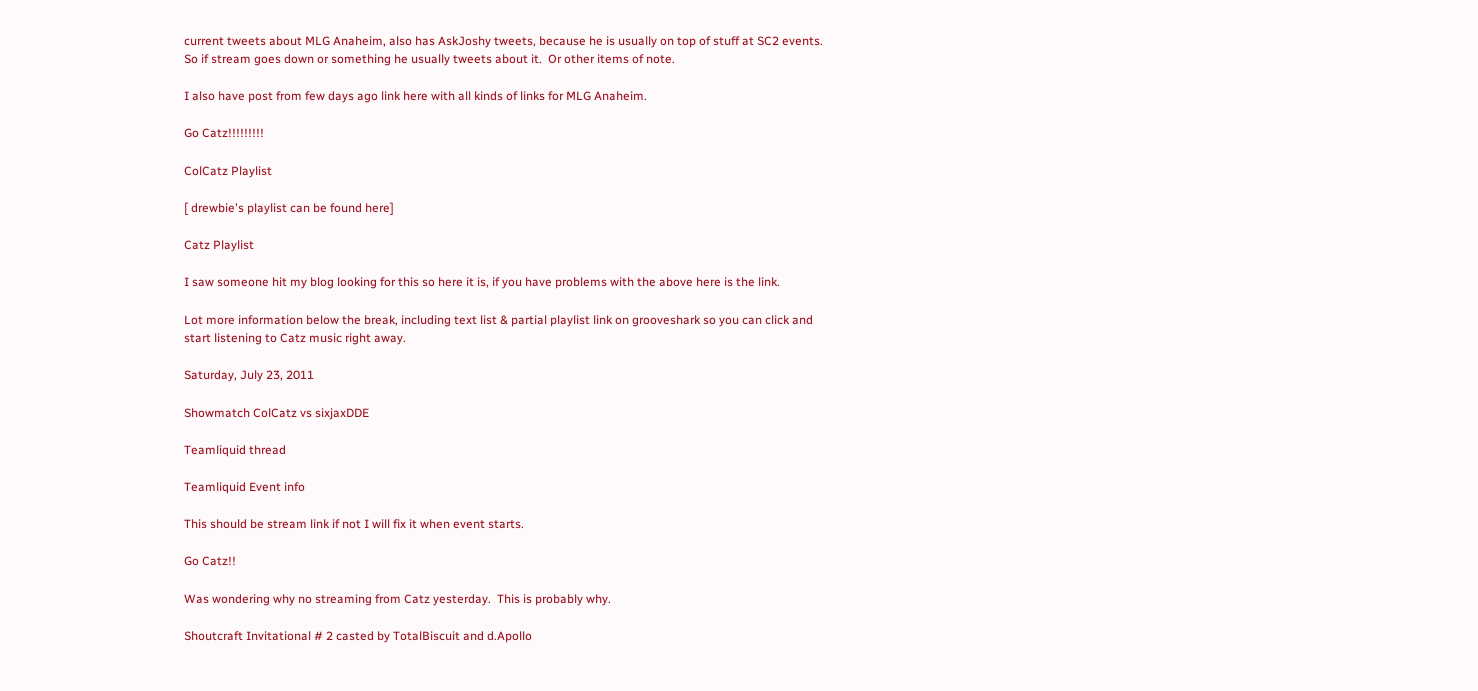current tweets about MLG Anaheim, also has AskJoshy tweets, because he is usually on top of stuff at SC2 events.  So if stream goes down or something he usually tweets about it.  Or other items of note.

I also have post from few days ago link here with all kinds of links for MLG Anaheim.

Go Catz!!!!!!!!!

ColCatz Playlist

[ drewbie's playlist can be found here]

Catz Playlist

I saw someone hit my blog looking for this so here it is, if you have problems with the above here is the link.

Lot more information below the break, including text list & partial playlist link on grooveshark so you can click and start listening to Catz music right away.

Saturday, July 23, 2011

Showmatch ColCatz vs sixjaxDDE

Teamliquid thread

Teamliquid Event info

This should be stream link if not I will fix it when event starts.

Go Catz!!

Was wondering why no streaming from Catz yesterday.  This is probably why.

Shoutcraft Invitational # 2 casted by TotalBiscuit and d.Apollo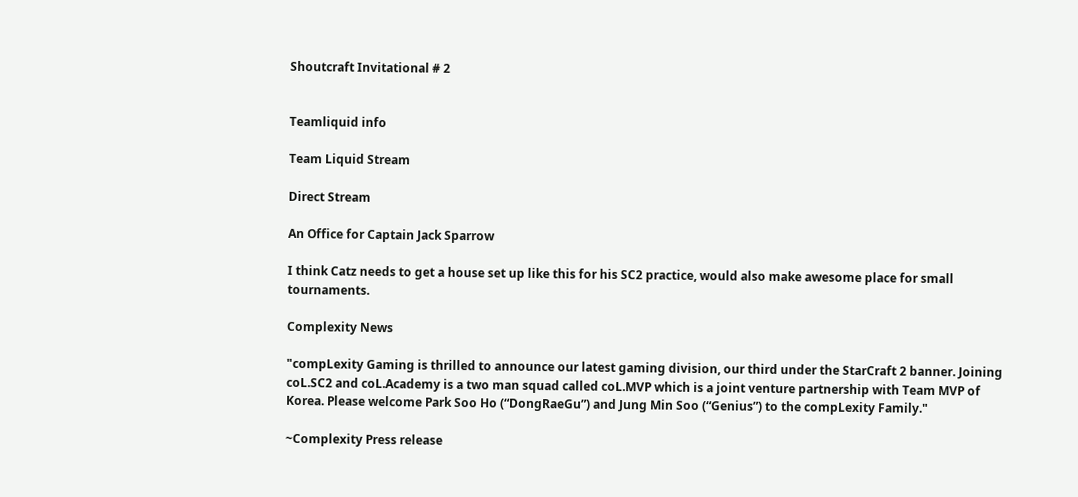Shoutcraft Invitational # 2


Teamliquid info

Team Liquid Stream

Direct Stream

An Office for Captain Jack Sparrow

I think Catz needs to get a house set up like this for his SC2 practice, would also make awesome place for small tournaments.

Complexity News

"compLexity Gaming is thrilled to announce our latest gaming division, our third under the StarCraft 2 banner. Joining coL.SC2 and coL.Academy is a two man squad called coL.MVP which is a joint venture partnership with Team MVP of Korea. Please welcome Park Soo Ho (“DongRaeGu”) and Jung Min Soo (“Genius”) to the compLexity Family."

~Complexity Press release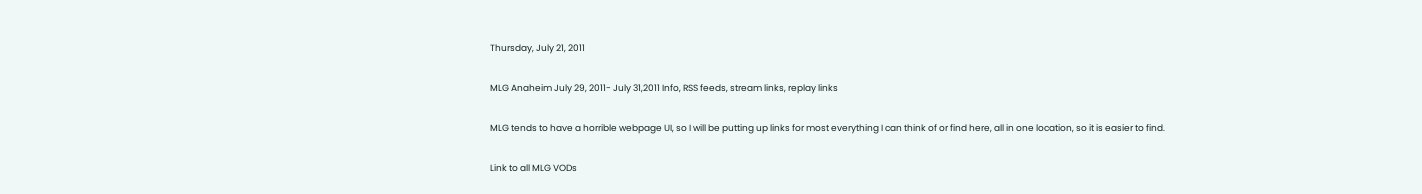Thursday, July 21, 2011

MLG Anaheim July 29, 2011- July 31,2011 Info, RSS feeds, stream links, replay links

MLG tends to have a horrible webpage UI, so I will be putting up links for most everything I can think of or find here, all in one location, so it is easier to find.

Link to all MLG VODs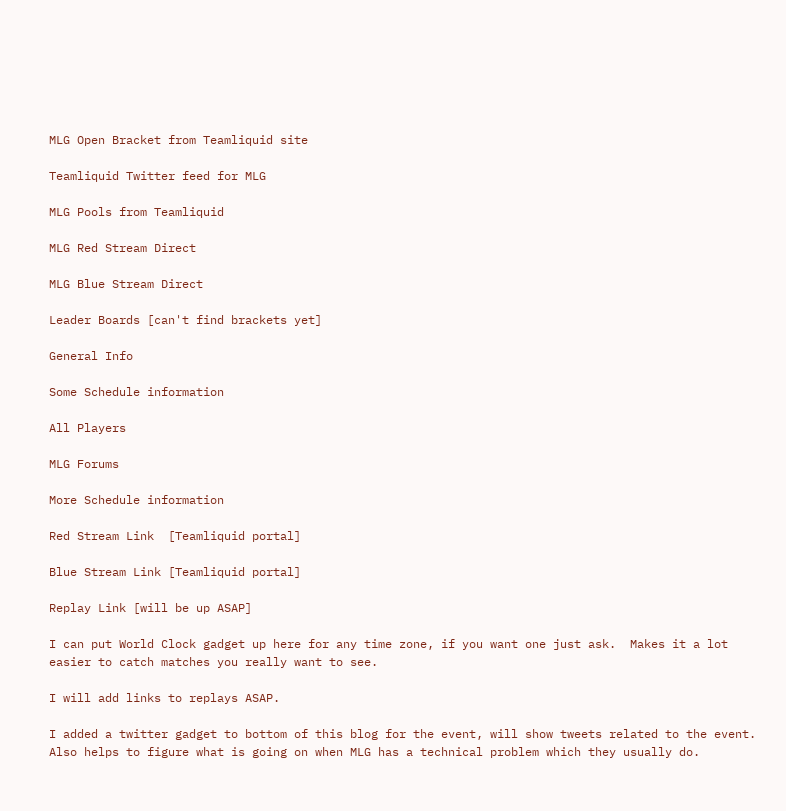MLG Open Bracket from Teamliquid site

Teamliquid Twitter feed for MLG

MLG Pools from Teamliquid

MLG Red Stream Direct

MLG Blue Stream Direct

Leader Boards [can't find brackets yet]

General Info

Some Schedule information

All Players

MLG Forums

More Schedule information

Red Stream Link  [Teamliquid portal]

Blue Stream Link [Teamliquid portal]

Replay Link [will be up ASAP]

I can put World Clock gadget up here for any time zone, if you want one just ask.  Makes it a lot easier to catch matches you really want to see.

I will add links to replays ASAP.

I added a twitter gadget to bottom of this blog for the event, will show tweets related to the event.  Also helps to figure what is going on when MLG has a technical problem which they usually do.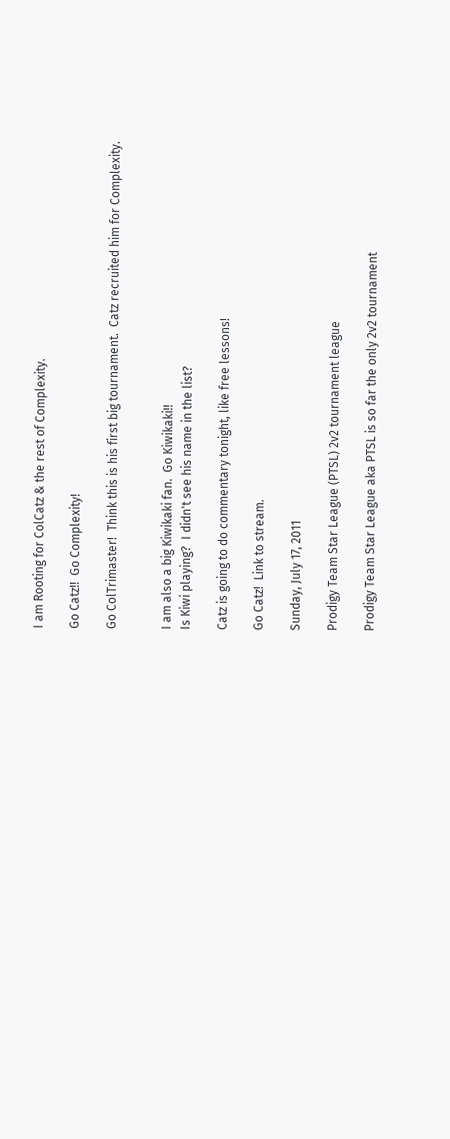I am Rooting for ColCatz & the rest of Complexity.

Go Catz!!  Go Complexity!

Go ColTrimaster!  Think this is his first big tournament.  Catz recruited him for Complexity.


I am also a big Kiwikaki fan.  Go Kiwikaki!!
Is Kiwi playing?  I didn't see his name in the list?

Catz is going to do commentary tonight, like free lessons!

Go Catz!  Link to stream.

Sunday, July 17, 2011

Prodigy Team Star League (PTSL) 2v2 tournament league

Prodigy Team Star League aka PTSL is so far the only 2v2 tournament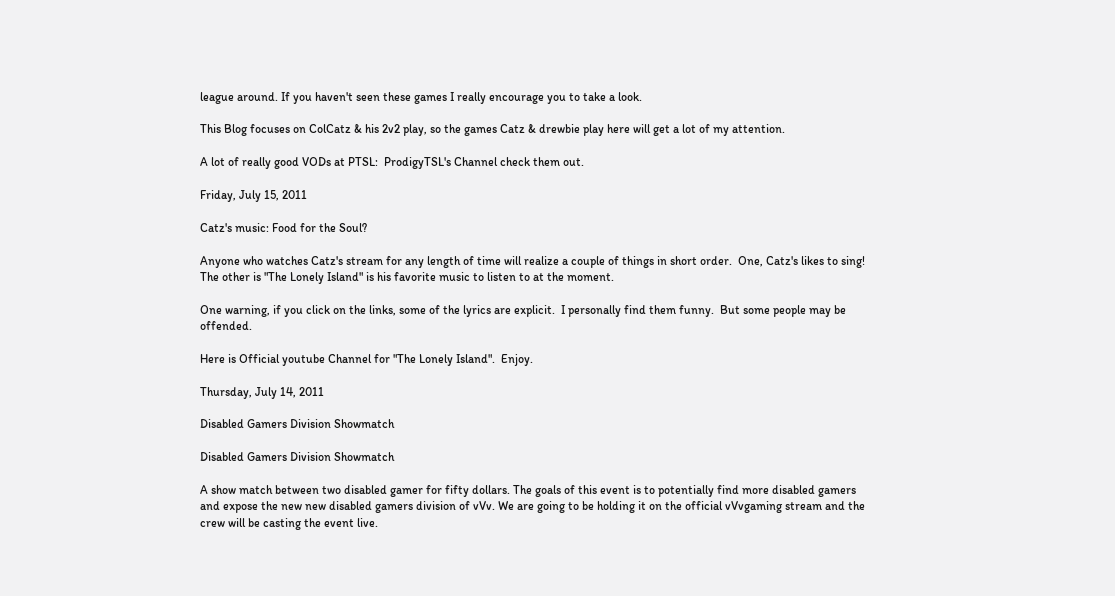league around. If you haven't seen these games I really encourage you to take a look.

This Blog focuses on ColCatz & his 2v2 play, so the games Catz & drewbie play here will get a lot of my attention.

A lot of really good VODs at PTSL:  ProdigyTSL's Channel check them out.

Friday, July 15, 2011

Catz's music: Food for the Soul?

Anyone who watches Catz's stream for any length of time will realize a couple of things in short order.  One, Catz's likes to sing!  The other is "The Lonely Island" is his favorite music to listen to at the moment.

One warning, if you click on the links, some of the lyrics are explicit.  I personally find them funny.  But some people may be offended.

Here is Official youtube Channel for "The Lonely Island".  Enjoy.

Thursday, July 14, 2011

Disabled Gamers Division Showmatch

Disabled Gamers Division Showmatch

A show match between two disabled gamer for fifty dollars. The goals of this event is to potentially find more disabled gamers and expose the new new disabled gamers division of vVv. We are going to be holding it on the official vVvgaming stream and the crew will be casting the event live.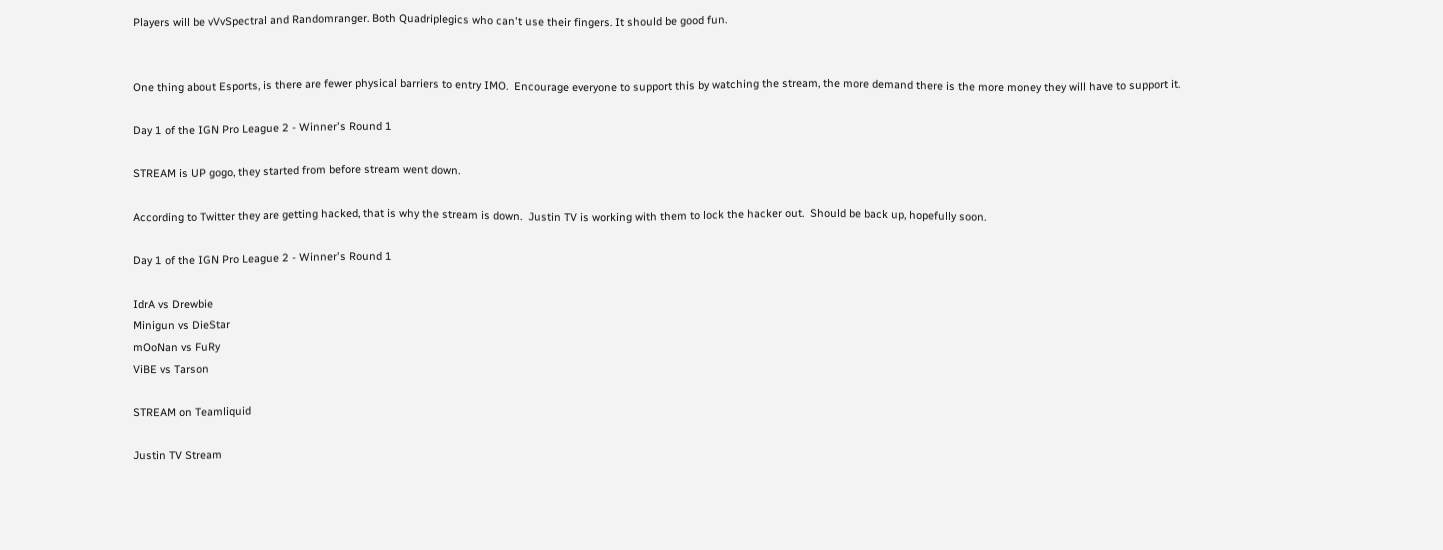Players will be vVvSpectral and Randomranger. Both Quadriplegics who can't use their fingers. It should be good fun.


One thing about Esports, is there are fewer physical barriers to entry IMO.  Encourage everyone to support this by watching the stream, the more demand there is the more money they will have to support it.

Day 1 of the IGN Pro League 2 - Winner's Round 1

STREAM is UP gogo, they started from before stream went down.

According to Twitter they are getting hacked, that is why the stream is down.  Justin TV is working with them to lock the hacker out.  Should be back up, hopefully soon.

Day 1 of the IGN Pro League 2 - Winner's Round 1

IdrA vs Drewbie
Minigun vs DieStar
mOoNan vs FuRy
ViBE vs Tarson

STREAM on Teamliquid

Justin TV Stream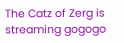The Catz of Zerg is streaming gogogo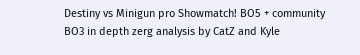Destiny vs Minigun pro Showmatch! BO5 + community BO3 in depth zerg analysis by CatZ and Kyle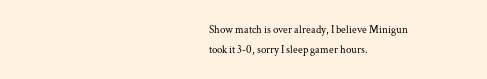Show match is over already, I believe Minigun took it 3-0, sorry I sleep gamer hours.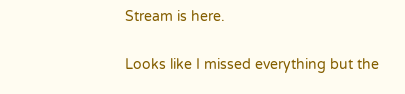Stream is here.

Looks like I missed everything but the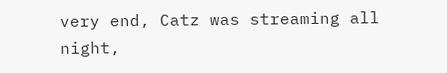very end, Catz was streaming all night,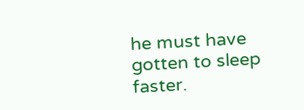he must have gotten to sleep faster.